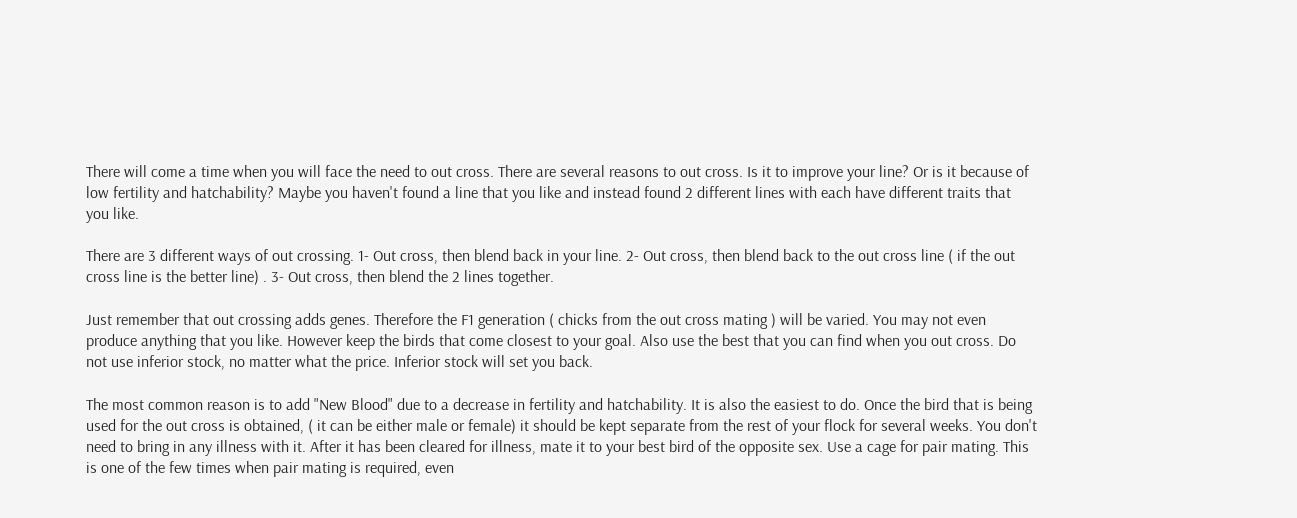There will come a time when you will face the need to out cross. There are several reasons to out cross. Is it to improve your line? Or is it because of low fertility and hatchability? Maybe you haven't found a line that you like and instead found 2 different lines with each have different traits that you like.

There are 3 different ways of out crossing. 1- Out cross, then blend back in your line. 2- Out cross, then blend back to the out cross line ( if the out cross line is the better line) . 3- Out cross, then blend the 2 lines together.

Just remember that out crossing adds genes. Therefore the F1 generation ( chicks from the out cross mating ) will be varied. You may not even produce anything that you like. However keep the birds that come closest to your goal. Also use the best that you can find when you out cross. Do not use inferior stock, no matter what the price. Inferior stock will set you back.

The most common reason is to add "New Blood" due to a decrease in fertility and hatchability. It is also the easiest to do. Once the bird that is being used for the out cross is obtained, ( it can be either male or female) it should be kept separate from the rest of your flock for several weeks. You don't need to bring in any illness with it. After it has been cleared for illness, mate it to your best bird of the opposite sex. Use a cage for pair mating. This is one of the few times when pair mating is required, even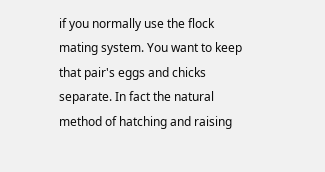if you normally use the flock mating system. You want to keep that pair's eggs and chicks separate. In fact the natural method of hatching and raising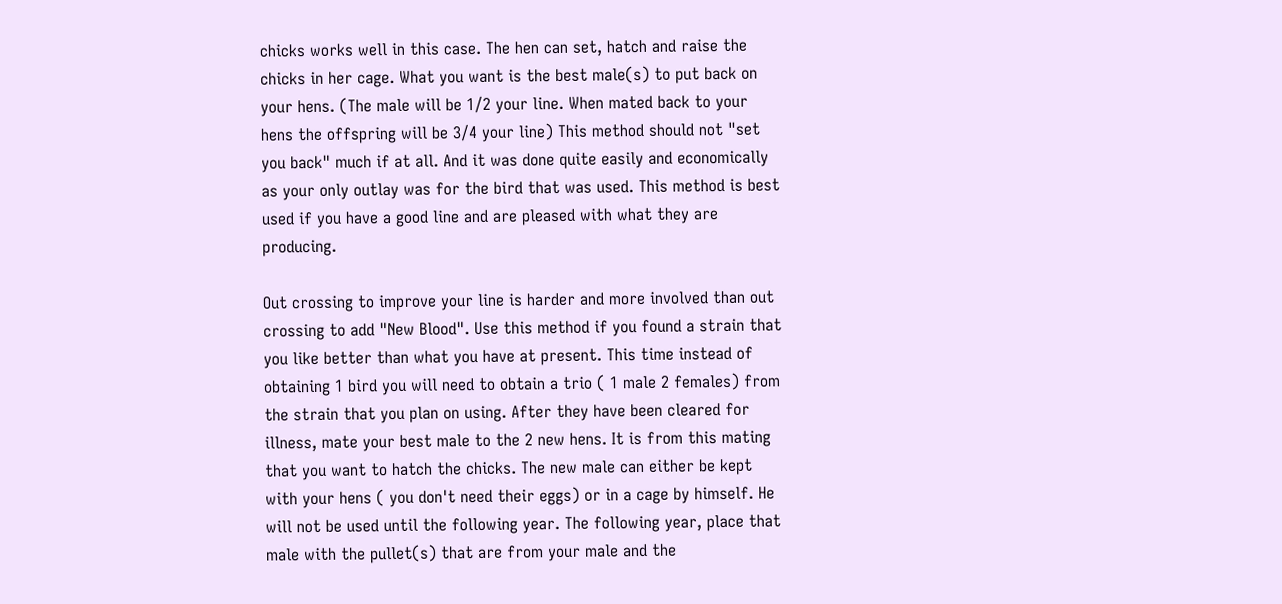chicks works well in this case. The hen can set, hatch and raise the chicks in her cage. What you want is the best male(s) to put back on your hens. (The male will be 1/2 your line. When mated back to your hens the offspring will be 3/4 your line) This method should not "set you back" much if at all. And it was done quite easily and economically as your only outlay was for the bird that was used. This method is best used if you have a good line and are pleased with what they are producing.

Out crossing to improve your line is harder and more involved than out crossing to add "New Blood". Use this method if you found a strain that you like better than what you have at present. This time instead of obtaining 1 bird you will need to obtain a trio ( 1 male 2 females) from the strain that you plan on using. After they have been cleared for illness, mate your best male to the 2 new hens. It is from this mating that you want to hatch the chicks. The new male can either be kept with your hens ( you don't need their eggs) or in a cage by himself. He will not be used until the following year. The following year, place that male with the pullet(s) that are from your male and the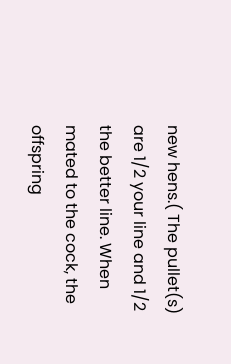new hens.( The pullet(s) are 1/2 your line and 1/2 the better line. When mated to the cock, the offspring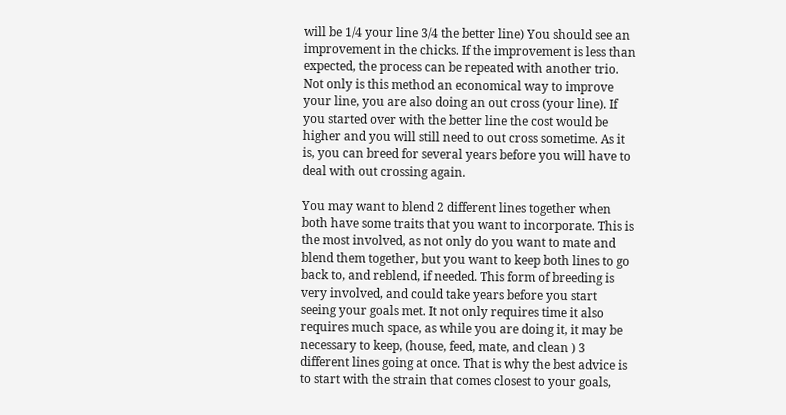will be 1/4 your line 3/4 the better line) You should see an improvement in the chicks. If the improvement is less than expected, the process can be repeated with another trio. Not only is this method an economical way to improve your line, you are also doing an out cross (your line). If you started over with the better line the cost would be higher and you will still need to out cross sometime. As it is, you can breed for several years before you will have to deal with out crossing again.

You may want to blend 2 different lines together when both have some traits that you want to incorporate. This is the most involved, as not only do you want to mate and blend them together, but you want to keep both lines to go back to, and reblend, if needed. This form of breeding is very involved, and could take years before you start seeing your goals met. It not only requires time it also requires much space, as while you are doing it, it may be necessary to keep, (house, feed, mate, and clean ) 3 different lines going at once. That is why the best advice is to start with the strain that comes closest to your goals,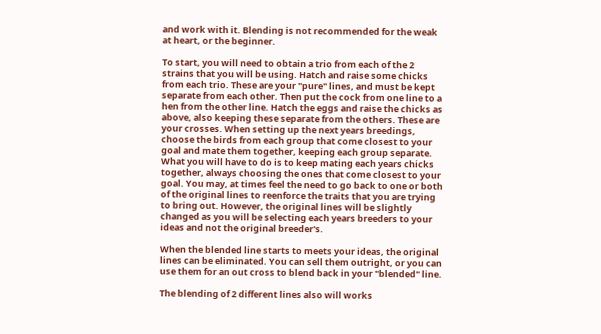and work with it. Blending is not recommended for the weak at heart, or the beginner.

To start, you will need to obtain a trio from each of the 2 strains that you will be using. Hatch and raise some chicks from each trio. These are your "pure" lines, and must be kept separate from each other. Then put the cock from one line to a hen from the other line. Hatch the eggs and raise the chicks as above, also keeping these separate from the others. These are your crosses. When setting up the next years breedings, choose the birds from each group that come closest to your goal and mate them together, keeping each group separate. What you will have to do is to keep mating each years chicks together, always choosing the ones that come closest to your goal. You may, at times feel the need to go back to one or both of the original lines to reenforce the traits that you are trying to bring out. However, the original lines will be slightly changed as you will be selecting each years breeders to your ideas and not the original breeder's.

When the blended line starts to meets your ideas, the original lines can be eliminated. You can sell them outright, or you can use them for an out cross to blend back in your "blended" line.

The blending of 2 different lines also will works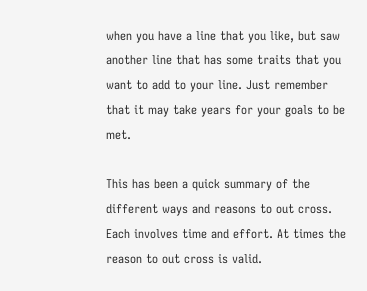when you have a line that you like, but saw another line that has some traits that you want to add to your line. Just remember that it may take years for your goals to be met.

This has been a quick summary of the different ways and reasons to out cross. Each involves time and effort. At times the reason to out cross is valid.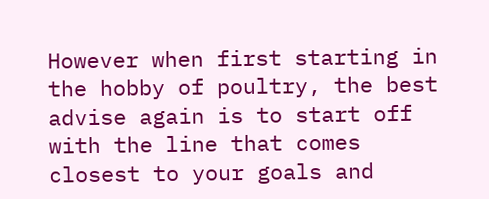However when first starting in the hobby of poultry, the best advise again is to start off with the line that comes closest to your goals and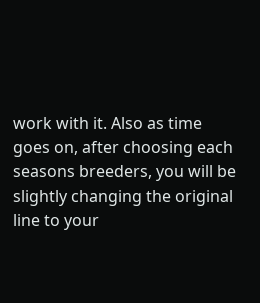work with it. Also as time goes on, after choosing each seasons breeders, you will be slightly changing the original line to your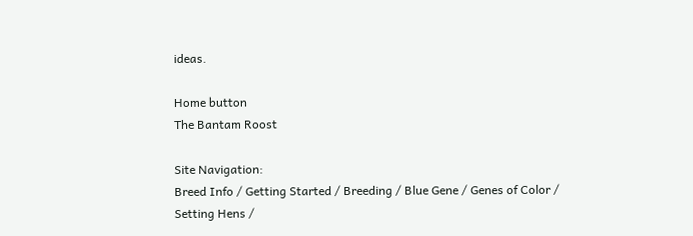ideas.

Home button
The Bantam Roost

Site Navigation:
Breed Info / Getting Started / Breeding / Blue Gene / Genes of Color / Setting Hens /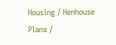Housing / Henhouse Plans /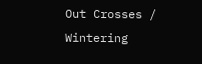Out Crosses / Wintering